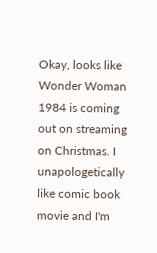Okay, looks like Wonder Woman 1984 is coming out on streaming on Christmas. I unapologetically like comic book movie and I'm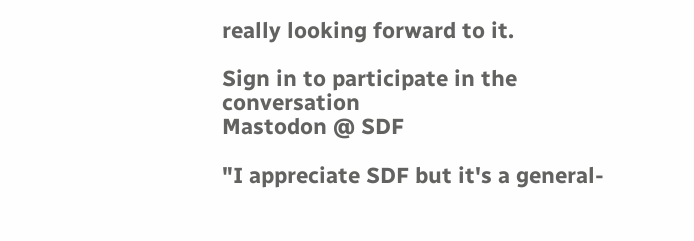really looking forward to it.

Sign in to participate in the conversation
Mastodon @ SDF

"I appreciate SDF but it's a general-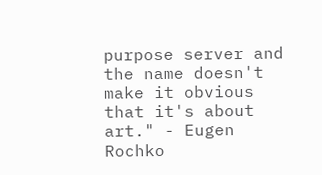purpose server and the name doesn't make it obvious that it's about art." - Eugen Rochko